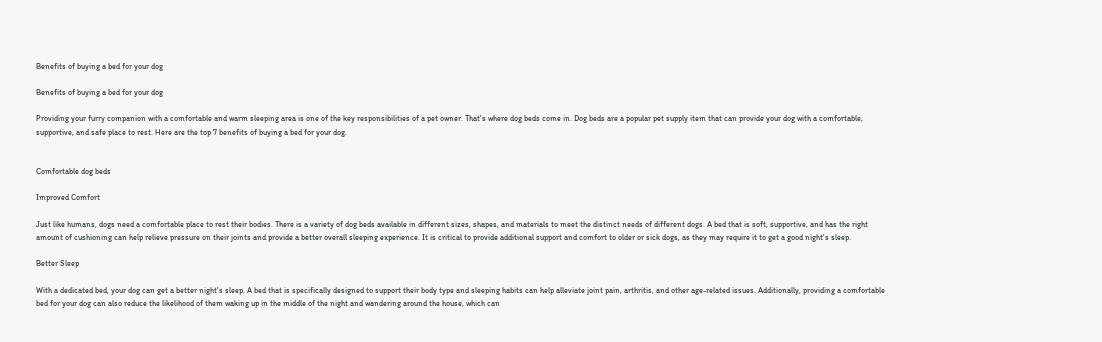Benefits of buying a bed for your dog

Benefits of buying a bed for your dog

Providing your furry companion with a comfortable and warm sleeping area is one of the key responsibilities of a pet owner. That's where dog beds come in. Dog beds are a popular pet supply item that can provide your dog with a comfortable, supportive, and safe place to rest. Here are the top 7 benefits of buying a bed for your dog.


Comfortable dog beds

Improved Comfort

Just like humans, dogs need a comfortable place to rest their bodies. There is a variety of dog beds available in different sizes, shapes, and materials to meet the distinct needs of different dogs. A bed that is soft, supportive, and has the right amount of cushioning can help relieve pressure on their joints and provide a better overall sleeping experience. It is critical to provide additional support and comfort to older or sick dogs, as they may require it to get a good night's sleep.

Better Sleep

With a dedicated bed, your dog can get a better night's sleep. A bed that is specifically designed to support their body type and sleeping habits can help alleviate joint pain, arthritis, and other age-related issues. Additionally, providing a comfortable bed for your dog can also reduce the likelihood of them waking up in the middle of the night and wandering around the house, which can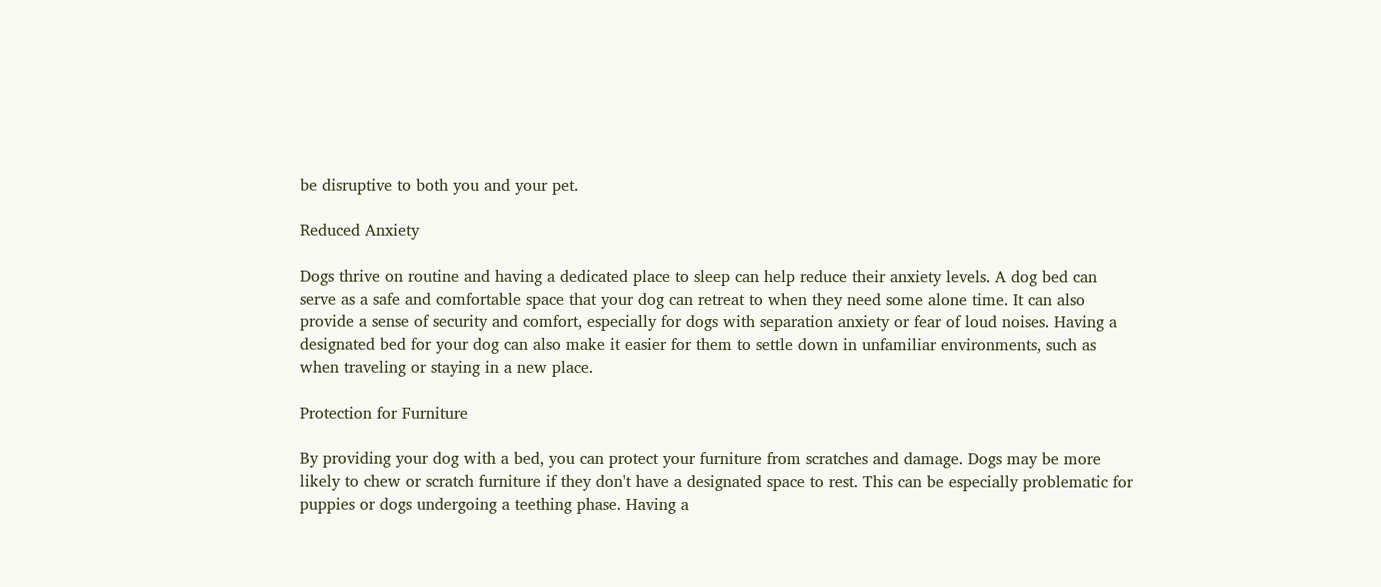be disruptive to both you and your pet.

Reduced Anxiety

Dogs thrive on routine and having a dedicated place to sleep can help reduce their anxiety levels. A dog bed can serve as a safe and comfortable space that your dog can retreat to when they need some alone time. It can also provide a sense of security and comfort, especially for dogs with separation anxiety or fear of loud noises. Having a designated bed for your dog can also make it easier for them to settle down in unfamiliar environments, such as when traveling or staying in a new place.

Protection for Furniture

By providing your dog with a bed, you can protect your furniture from scratches and damage. Dogs may be more likely to chew or scratch furniture if they don't have a designated space to rest. This can be especially problematic for puppies or dogs undergoing a teething phase. Having a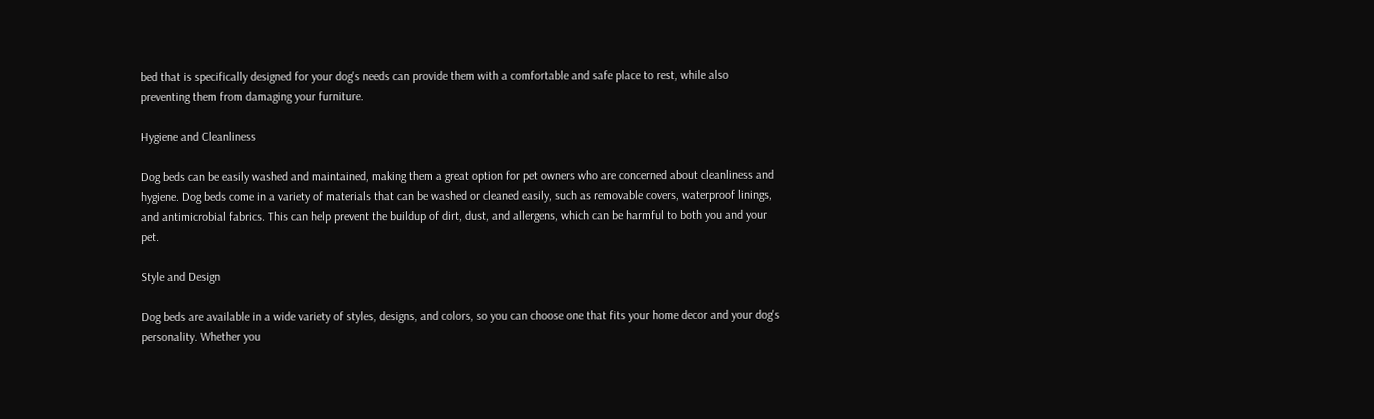bed that is specifically designed for your dog's needs can provide them with a comfortable and safe place to rest, while also preventing them from damaging your furniture.

Hygiene and Cleanliness

Dog beds can be easily washed and maintained, making them a great option for pet owners who are concerned about cleanliness and hygiene. Dog beds come in a variety of materials that can be washed or cleaned easily, such as removable covers, waterproof linings, and antimicrobial fabrics. This can help prevent the buildup of dirt, dust, and allergens, which can be harmful to both you and your pet.

Style and Design

Dog beds are available in a wide variety of styles, designs, and colors, so you can choose one that fits your home decor and your dog's personality. Whether you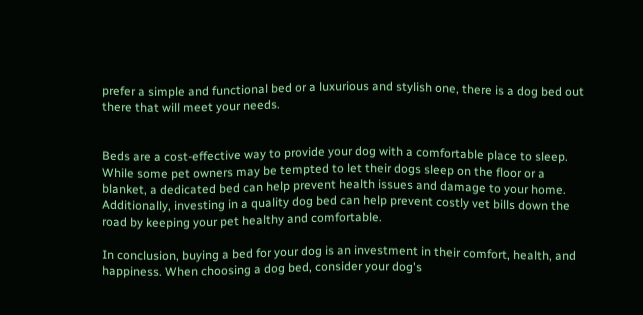prefer a simple and functional bed or a luxurious and stylish one, there is a dog bed out there that will meet your needs.


Beds are a cost-effective way to provide your dog with a comfortable place to sleep. While some pet owners may be tempted to let their dogs sleep on the floor or a blanket, a dedicated bed can help prevent health issues and damage to your home. Additionally, investing in a quality dog bed can help prevent costly vet bills down the road by keeping your pet healthy and comfortable.

In conclusion, buying a bed for your dog is an investment in their comfort, health, and happiness. When choosing a dog bed, consider your dog's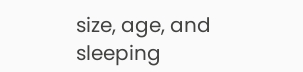size, age, and sleeping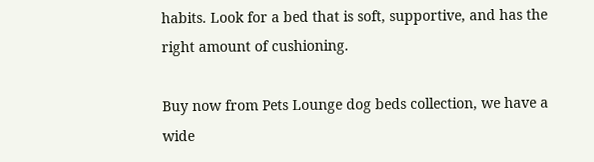habits. Look for a bed that is soft, supportive, and has the right amount of cushioning.

Buy now from Pets Lounge dog beds collection, we have a wide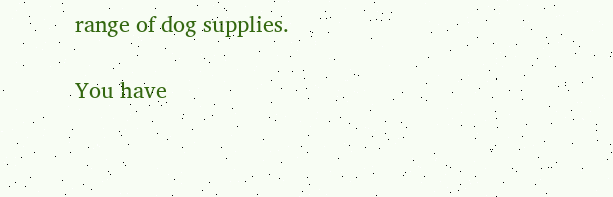range of dog supplies.

You have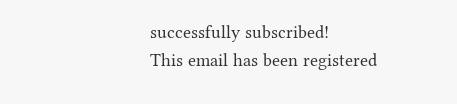successfully subscribed!
This email has been registered